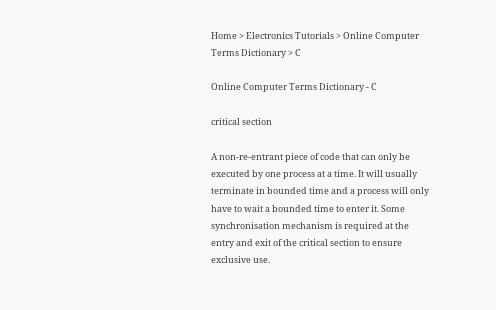Home > Electronics Tutorials > Online Computer Terms Dictionary > C

Online Computer Terms Dictionary - C

critical section

A non-re-entrant piece of code that can only be executed by one process at a time. It will usually terminate in bounded time and a process will only have to wait a bounded time to enter it. Some synchronisation mechanism is required at the entry and exit of the critical section to ensure exclusive use.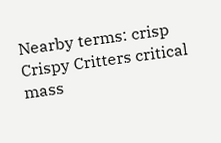Nearby terms: crisp Crispy Critters critical mass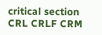critical section CRL CRLF CRM